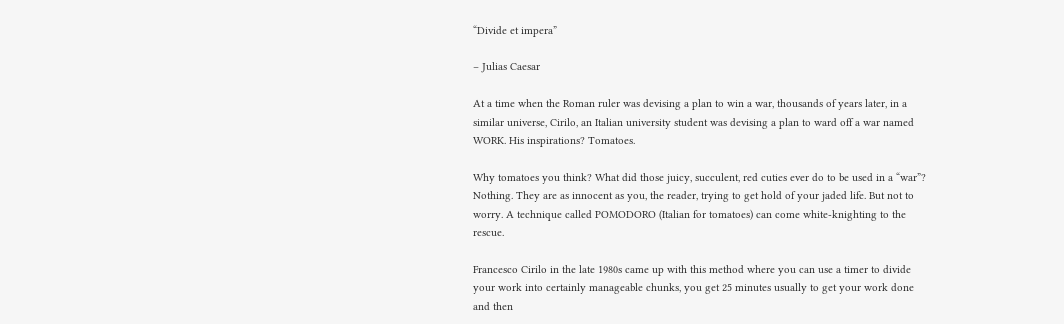“Divide et impera”

– Julias Caesar

At a time when the Roman ruler was devising a plan to win a war, thousands of years later, in a similar universe, Cirilo, an Italian university student was devising a plan to ward off a war named WORK. His inspirations? Tomatoes.

Why tomatoes you think? What did those juicy, succulent, red cuties ever do to be used in a “war”? Nothing. They are as innocent as you, the reader, trying to get hold of your jaded life. But not to worry. A technique called POMODORO (Italian for tomatoes) can come white-knighting to the rescue.

Francesco Cirilo in the late 1980s came up with this method where you can use a timer to divide your work into certainly manageable chunks, you get 25 minutes usually to get your work done and then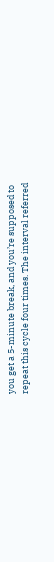you get a 5-minute break, and you’re supposed to repeat this cycle four times. The interval referred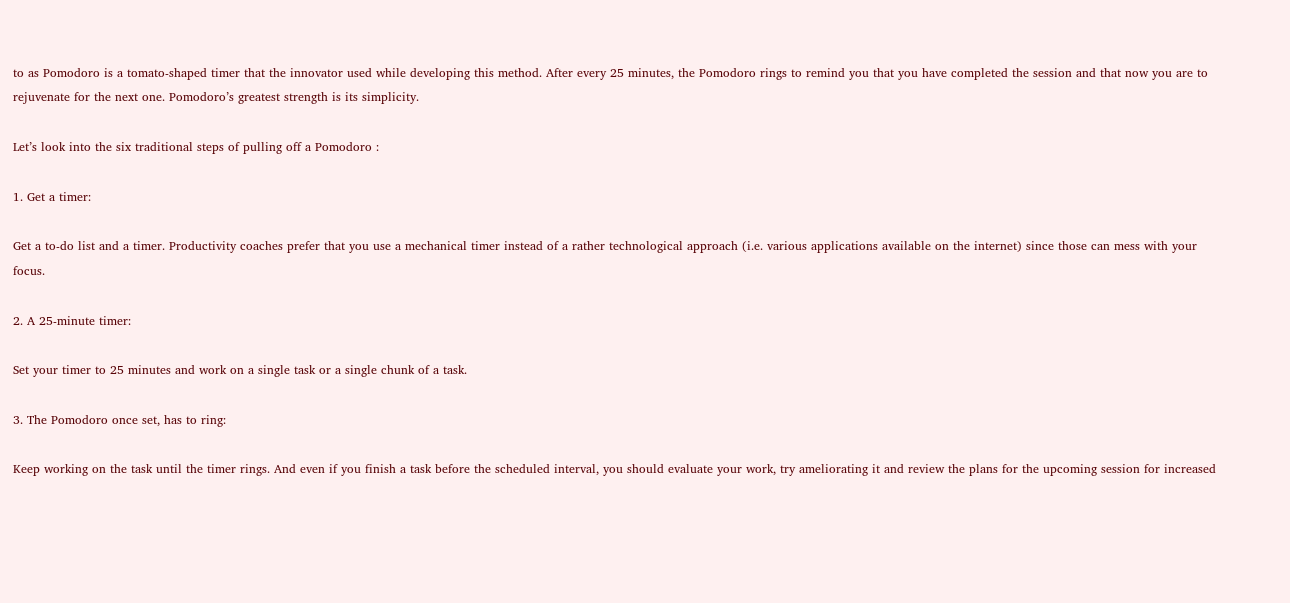to as Pomodoro is a tomato-shaped timer that the innovator used while developing this method. After every 25 minutes, the Pomodoro rings to remind you that you have completed the session and that now you are to rejuvenate for the next one. Pomodoro’s greatest strength is its simplicity.

Let’s look into the six traditional steps of pulling off a Pomodoro :

1. Get a timer:

Get a to-do list and a timer. Productivity coaches prefer that you use a mechanical timer instead of a rather technological approach (i.e. various applications available on the internet) since those can mess with your focus.

2. A 25-minute timer:

Set your timer to 25 minutes and work on a single task or a single chunk of a task.

3. The Pomodoro once set, has to ring:

Keep working on the task until the timer rings. And even if you finish a task before the scheduled interval, you should evaluate your work, try ameliorating it and review the plans for the upcoming session for increased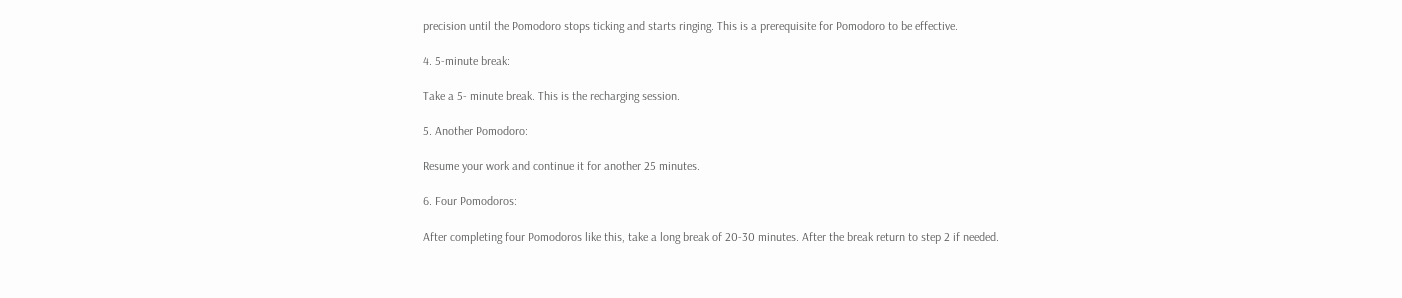precision until the Pomodoro stops ticking and starts ringing. This is a prerequisite for Pomodoro to be effective.

4. 5-minute break:

Take a 5- minute break. This is the recharging session.

5. Another Pomodoro:

Resume your work and continue it for another 25 minutes.

6. Four Pomodoros:

After completing four Pomodoros like this, take a long break of 20-30 minutes. After the break return to step 2 if needed.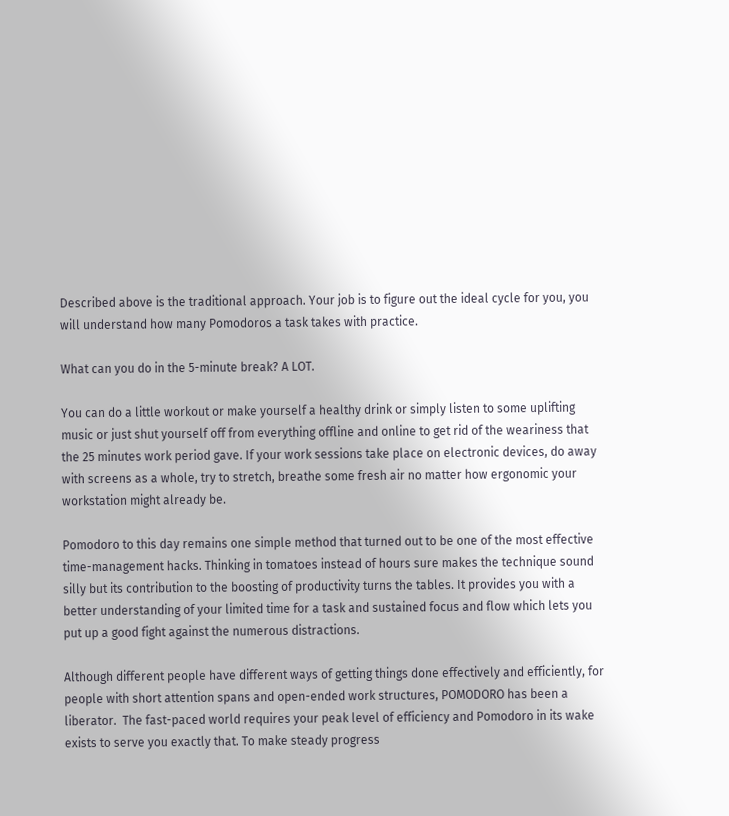Described above is the traditional approach. Your job is to figure out the ideal cycle for you, you will understand how many Pomodoros a task takes with practice.

What can you do in the 5-minute break? A LOT.

You can do a little workout or make yourself a healthy drink or simply listen to some uplifting music or just shut yourself off from everything offline and online to get rid of the weariness that the 25 minutes work period gave. If your work sessions take place on electronic devices, do away with screens as a whole, try to stretch, breathe some fresh air no matter how ergonomic your workstation might already be.

Pomodoro to this day remains one simple method that turned out to be one of the most effective time-management hacks. Thinking in tomatoes instead of hours sure makes the technique sound silly but its contribution to the boosting of productivity turns the tables. It provides you with a better understanding of your limited time for a task and sustained focus and flow which lets you put up a good fight against the numerous distractions.

Although different people have different ways of getting things done effectively and efficiently, for people with short attention spans and open-ended work structures, POMODORO has been a liberator.  The fast-paced world requires your peak level of efficiency and Pomodoro in its wake exists to serve you exactly that. To make steady progress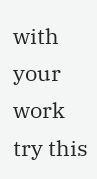with your work try this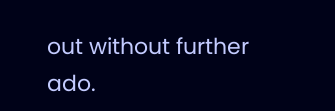out without further ado.